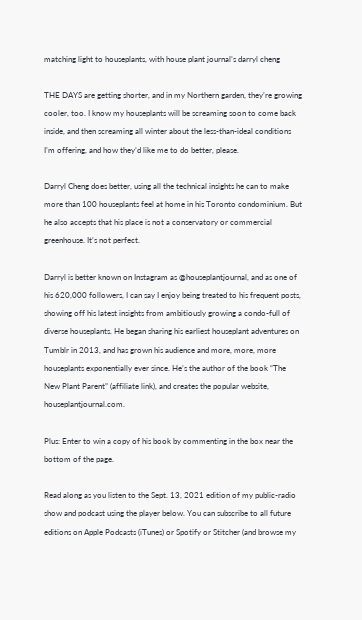matching light to houseplants, with house plant journal’s darryl cheng

THE DAYS are getting shorter, and in my Northern garden, they’re growing cooler, too. I know my houseplants will be screaming soon to come back inside, and then screaming all winter about the less-than-ideal conditions I’m offering, and how they’d like me to do better, please.

Darryl Cheng does better, using all the technical insights he can to make more than 100 houseplants feel at home in his Toronto condominium. But he also accepts that his place is not a conservatory or commercial greenhouse. It’s not perfect.

Darryl is better known on Instagram as @houseplantjournal, and as one of his 620,000 followers, I can say I enjoy being treated to his frequent posts, showing off his latest insights from ambitiously growing a condo-full of diverse houseplants. He began sharing his earliest houseplant adventures on Tumblr in 2013, and has grown his audience and more, more, more houseplants exponentially ever since. He’s the author of the book “The New Plant Parent” (affiliate link), and creates the popular website, houseplantjournal.com.

Plus: Enter to win a copy of his book by commenting in the box near the bottom of the page.

Read along as you listen to the Sept. 13, 2021 edition of my public-radio show and podcast using the player below. You can subscribe to all future editions on Apple Podcasts (iTunes) or Spotify or Stitcher (and browse my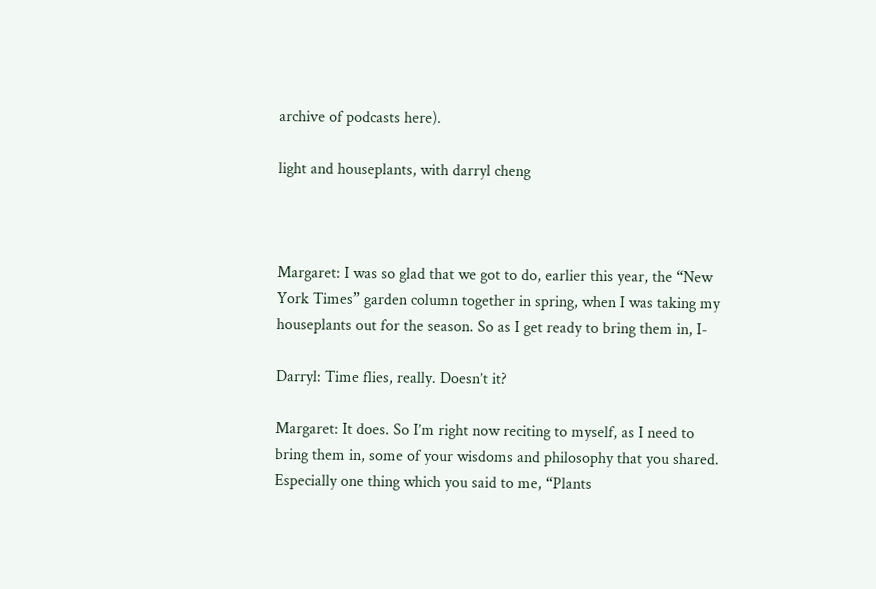archive of podcasts here).

light and houseplants, with darryl cheng



Margaret: I was so glad that we got to do, earlier this year, the “New York Times” garden column together in spring, when I was taking my houseplants out for the season. So as I get ready to bring them in, I-

Darryl: Time flies, really. Doesn’t it?

Margaret: It does. So I’m right now reciting to myself, as I need to bring them in, some of your wisdoms and philosophy that you shared. Especially one thing which you said to me, “Plants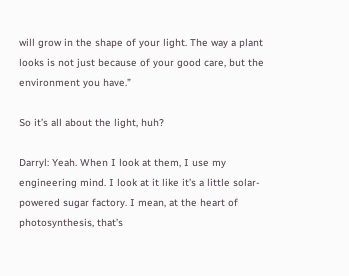will grow in the shape of your light. The way a plant looks is not just because of your good care, but the environment you have.”

So it’s all about the light, huh?

Darryl: Yeah. When I look at them, I use my engineering mind. I look at it like it’s a little solar-powered sugar factory. I mean, at the heart of photosynthesis, that’s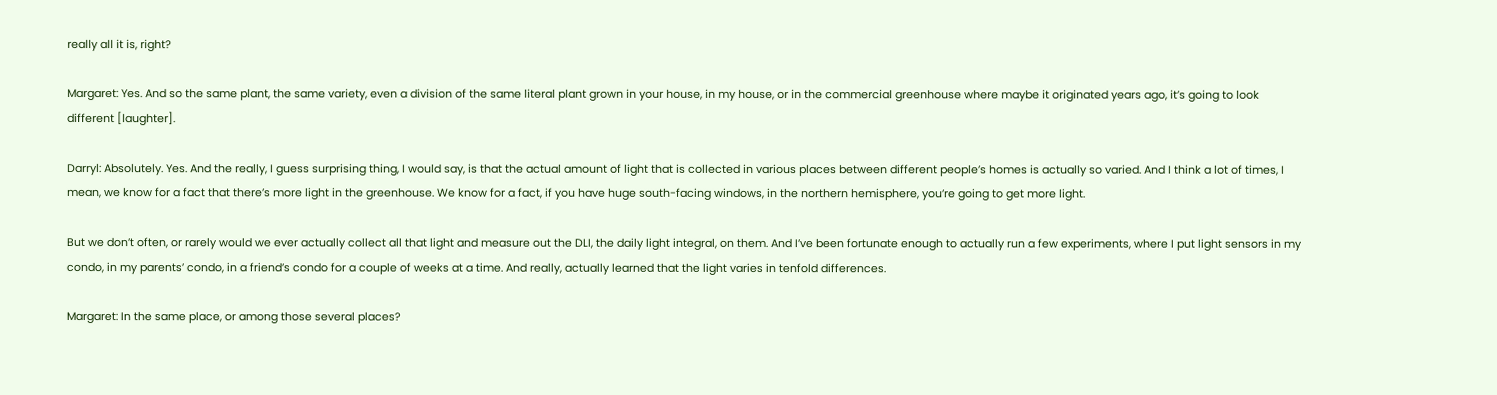really all it is, right?

Margaret: Yes. And so the same plant, the same variety, even a division of the same literal plant grown in your house, in my house, or in the commercial greenhouse where maybe it originated years ago, it’s going to look different [laughter].

Darryl: Absolutely. Yes. And the really, I guess surprising thing, I would say, is that the actual amount of light that is collected in various places between different people’s homes is actually so varied. And I think a lot of times, I mean, we know for a fact that there’s more light in the greenhouse. We know for a fact, if you have huge south-facing windows, in the northern hemisphere, you’re going to get more light.

But we don’t often, or rarely would we ever actually collect all that light and measure out the DLI, the daily light integral, on them. And I’ve been fortunate enough to actually run a few experiments, where I put light sensors in my condo, in my parents’ condo, in a friend’s condo for a couple of weeks at a time. And really, actually learned that the light varies in tenfold differences.

Margaret: In the same place, or among those several places?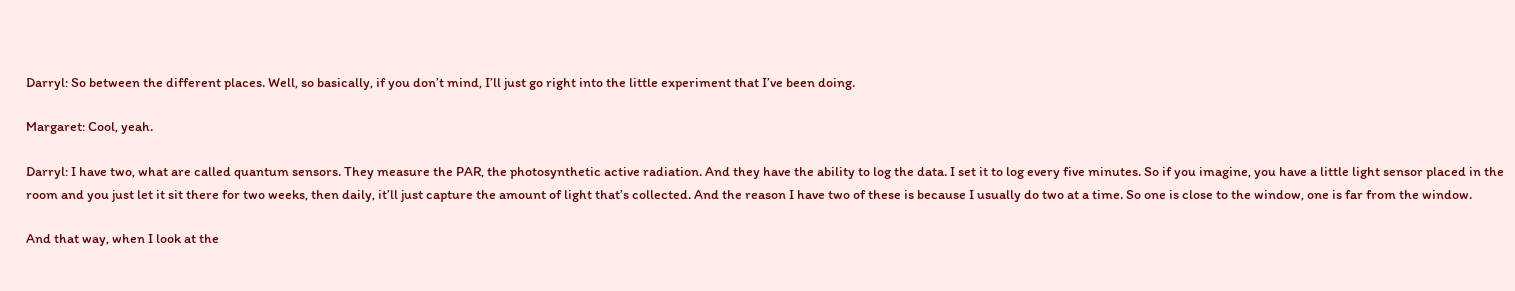Darryl: So between the different places. Well, so basically, if you don’t mind, I’ll just go right into the little experiment that I’ve been doing.

Margaret: Cool, yeah.

Darryl: I have two, what are called quantum sensors. They measure the PAR, the photosynthetic active radiation. And they have the ability to log the data. I set it to log every five minutes. So if you imagine, you have a little light sensor placed in the room and you just let it sit there for two weeks, then daily, it’ll just capture the amount of light that’s collected. And the reason I have two of these is because I usually do two at a time. So one is close to the window, one is far from the window.

And that way, when I look at the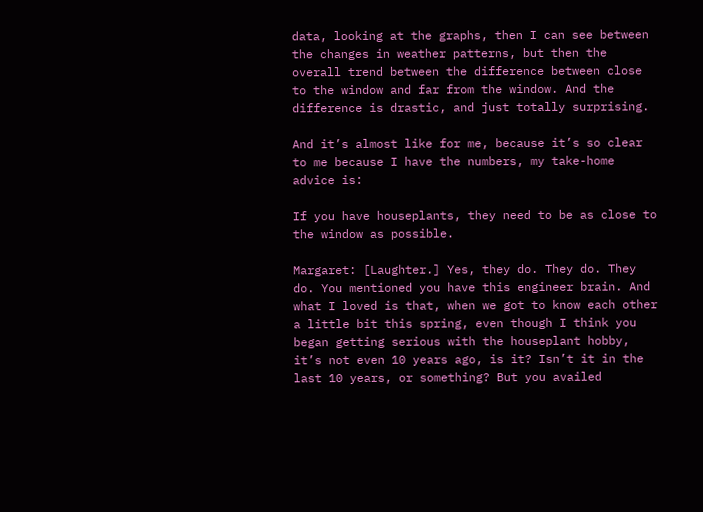data, looking at the graphs, then I can see between the changes in weather patterns, but then the overall trend between the difference between close to the window and far from the window. And the difference is drastic, and just totally surprising.

And it’s almost like for me, because it’s so clear to me because I have the numbers, my take-home advice is:

If you have houseplants, they need to be as close to the window as possible.

Margaret: [Laughter.] Yes, they do. They do. They do. You mentioned you have this engineer brain. And what I loved is that, when we got to know each other a little bit this spring, even though I think you began getting serious with the houseplant hobby, it’s not even 10 years ago, is it? Isn’t it in the last 10 years, or something? But you availed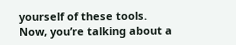yourself of these tools. Now, you’re talking about a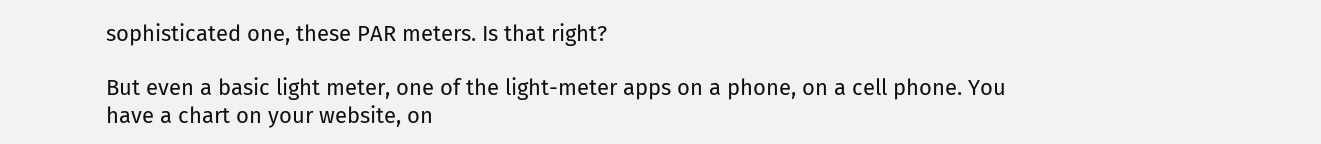sophisticated one, these PAR meters. Is that right?

But even a basic light meter, one of the light-meter apps on a phone, on a cell phone. You have a chart on your website, on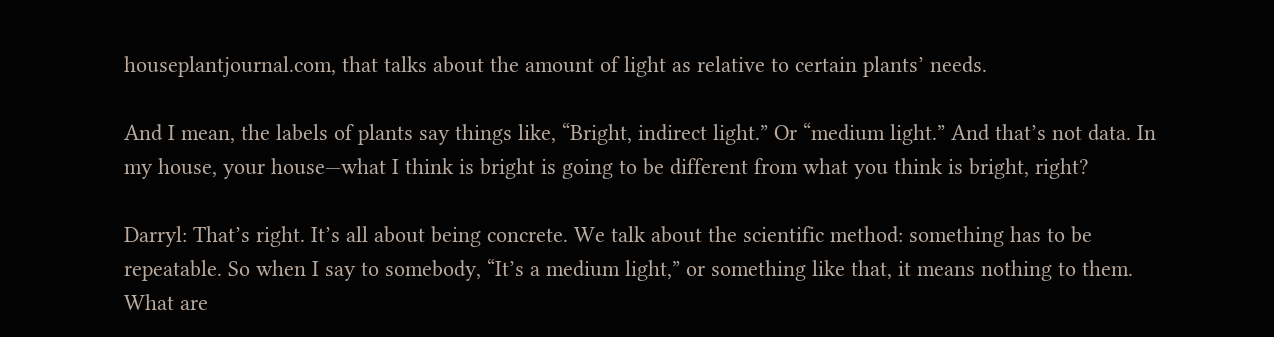houseplantjournal.com, that talks about the amount of light as relative to certain plants’ needs.

And I mean, the labels of plants say things like, “Bright, indirect light.” Or “medium light.” And that’s not data. In my house, your house—what I think is bright is going to be different from what you think is bright, right?

Darryl: That’s right. It’s all about being concrete. We talk about the scientific method: something has to be repeatable. So when I say to somebody, “It’s a medium light,” or something like that, it means nothing to them. What are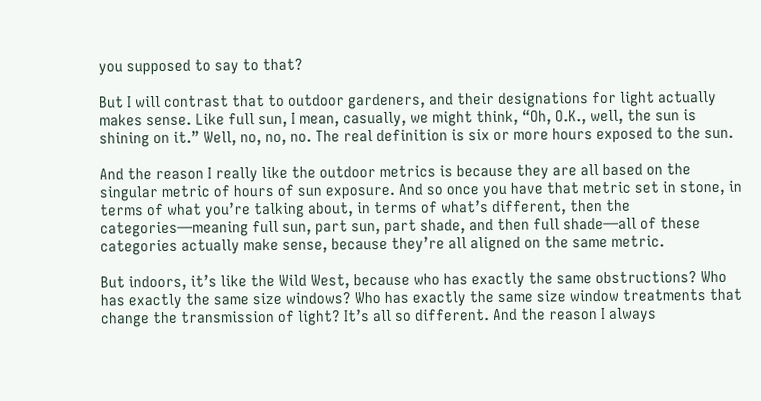you supposed to say to that?

But I will contrast that to outdoor gardeners, and their designations for light actually makes sense. Like full sun, I mean, casually, we might think, “Oh, O.K., well, the sun is shining on it.” Well, no, no, no. The real definition is six or more hours exposed to the sun.

And the reason I really like the outdoor metrics is because they are all based on the singular metric of hours of sun exposure. And so once you have that metric set in stone, in terms of what you’re talking about, in terms of what’s different, then the categories—meaning full sun, part sun, part shade, and then full shade—all of these categories actually make sense, because they’re all aligned on the same metric.

But indoors, it’s like the Wild West, because who has exactly the same obstructions? Who has exactly the same size windows? Who has exactly the same size window treatments that change the transmission of light? It’s all so different. And the reason I always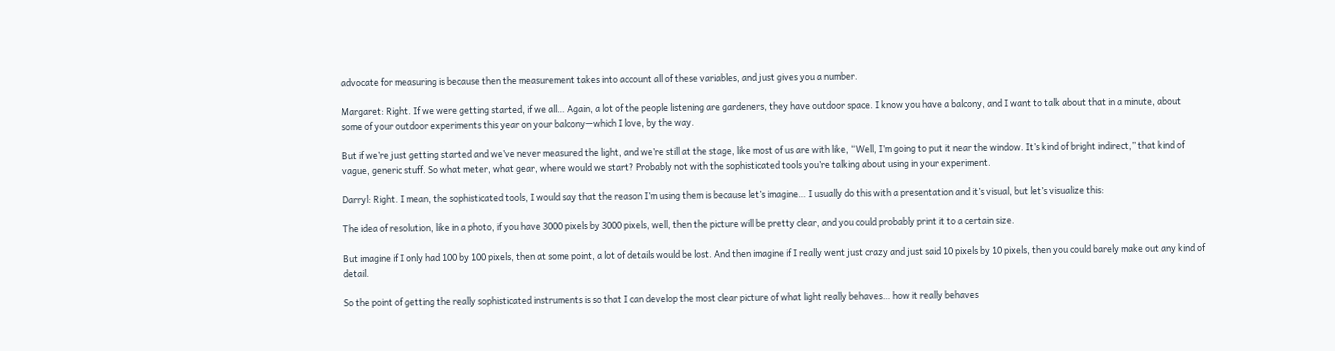advocate for measuring is because then the measurement takes into account all of these variables, and just gives you a number.

Margaret: Right. If we were getting started, if we all… Again, a lot of the people listening are gardeners, they have outdoor space. I know you have a balcony, and I want to talk about that in a minute, about some of your outdoor experiments this year on your balcony—which I love, by the way.

But if we’re just getting started and we’ve never measured the light, and we’re still at the stage, like most of us are with like, “Well, I’m going to put it near the window. It’s kind of bright indirect,” that kind of vague, generic stuff. So what meter, what gear, where would we start? Probably not with the sophisticated tools you’re talking about using in your experiment.

Darryl: Right. I mean, the sophisticated tools, I would say that the reason I’m using them is because let’s imagine… I usually do this with a presentation and it’s visual, but let’s visualize this:

The idea of resolution, like in a photo, if you have 3000 pixels by 3000 pixels, well, then the picture will be pretty clear, and you could probably print it to a certain size.

But imagine if I only had 100 by 100 pixels, then at some point, a lot of details would be lost. And then imagine if I really went just crazy and just said 10 pixels by 10 pixels, then you could barely make out any kind of detail.

So the point of getting the really sophisticated instruments is so that I can develop the most clear picture of what light really behaves… how it really behaves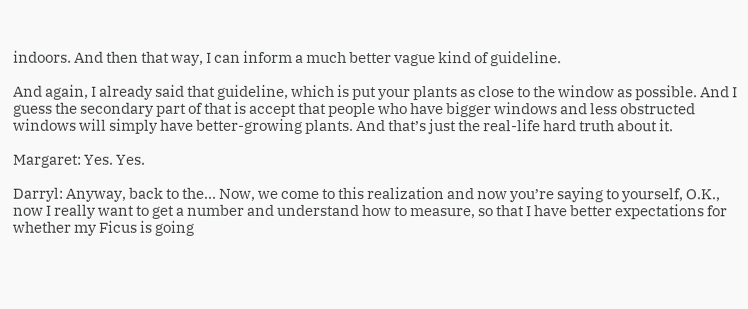indoors. And then that way, I can inform a much better vague kind of guideline.

And again, I already said that guideline, which is put your plants as close to the window as possible. And I guess the secondary part of that is accept that people who have bigger windows and less obstructed windows will simply have better-growing plants. And that’s just the real-life hard truth about it.

Margaret: Yes. Yes.

Darryl: Anyway, back to the… Now, we come to this realization and now you’re saying to yourself, O.K., now I really want to get a number and understand how to measure, so that I have better expectations for whether my Ficus is going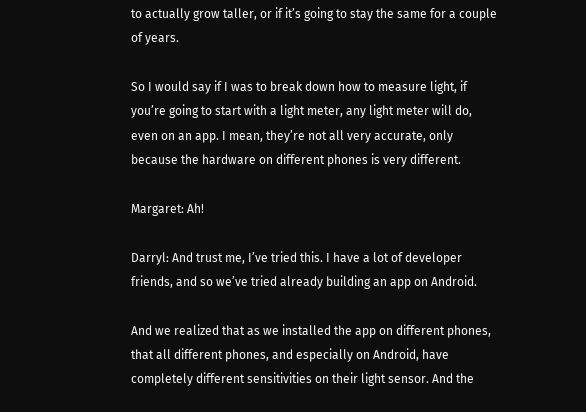to actually grow taller, or if it’s going to stay the same for a couple of years.

So I would say if I was to break down how to measure light, if you’re going to start with a light meter, any light meter will do, even on an app. I mean, they’re not all very accurate, only because the hardware on different phones is very different.

Margaret: Ah!

Darryl: And trust me, I’ve tried this. I have a lot of developer friends, and so we’ve tried already building an app on Android.

And we realized that as we installed the app on different phones, that all different phones, and especially on Android, have completely different sensitivities on their light sensor. And the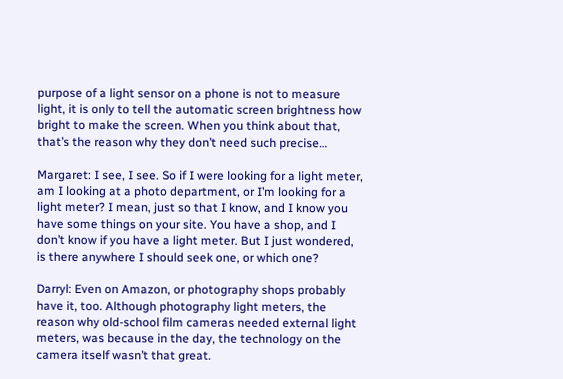purpose of a light sensor on a phone is not to measure light, it is only to tell the automatic screen brightness how bright to make the screen. When you think about that, that’s the reason why they don’t need such precise…

Margaret: I see, I see. So if I were looking for a light meter, am I looking at a photo department, or I’m looking for a light meter? I mean, just so that I know, and I know you have some things on your site. You have a shop, and I don’t know if you have a light meter. But I just wondered, is there anywhere I should seek one, or which one?

Darryl: Even on Amazon, or photography shops probably have it, too. Although photography light meters, the reason why old-school film cameras needed external light meters, was because in the day, the technology on the camera itself wasn’t that great.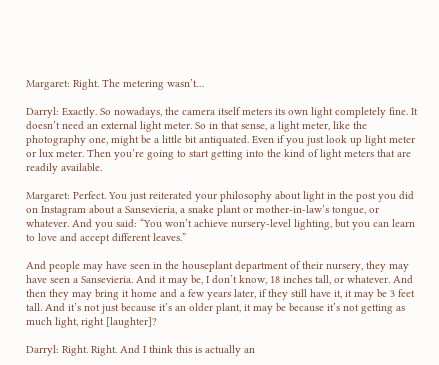Margaret: Right. The metering wasn’t…

Darryl: Exactly. So nowadays, the camera itself meters its own light completely fine. It doesn’t need an external light meter. So in that sense, a light meter, like the photography one, might be a little bit antiquated. Even if you just look up light meter or lux meter. Then you’re going to start getting into the kind of light meters that are readily available.

Margaret: Perfect. You just reiterated your philosophy about light in the post you did on Instagram about a Sansevieria, a snake plant or mother-in-law’s tongue, or whatever. And you said: “You won’t achieve nursery-level lighting, but you can learn to love and accept different leaves.”

And people may have seen in the houseplant department of their nursery, they may have seen a Sansevieria. And it may be, I don’t know, 18 inches tall, or whatever. And then they may bring it home and a few years later, if they still have it, it may be 3 feet tall. And it’s not just because it’s an older plant, it may be because it’s not getting as much light, right [laughter]?

Darryl: Right. Right. And I think this is actually an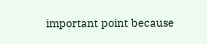important point because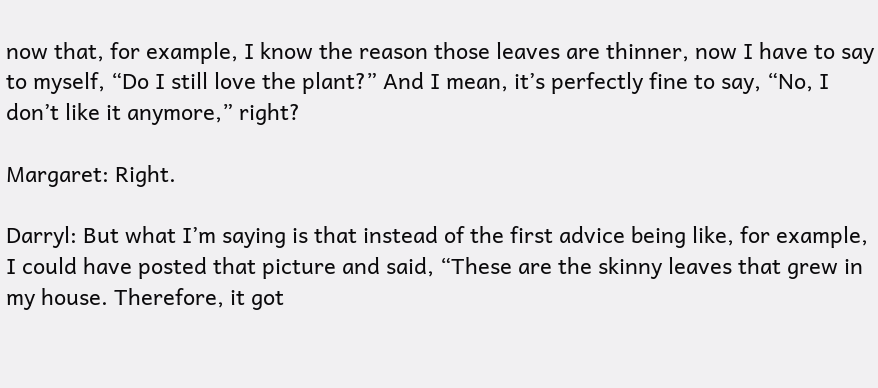now that, for example, I know the reason those leaves are thinner, now I have to say to myself, “Do I still love the plant?” And I mean, it’s perfectly fine to say, “No, I don’t like it anymore,” right?

Margaret: Right.

Darryl: But what I’m saying is that instead of the first advice being like, for example, I could have posted that picture and said, “These are the skinny leaves that grew in my house. Therefore, it got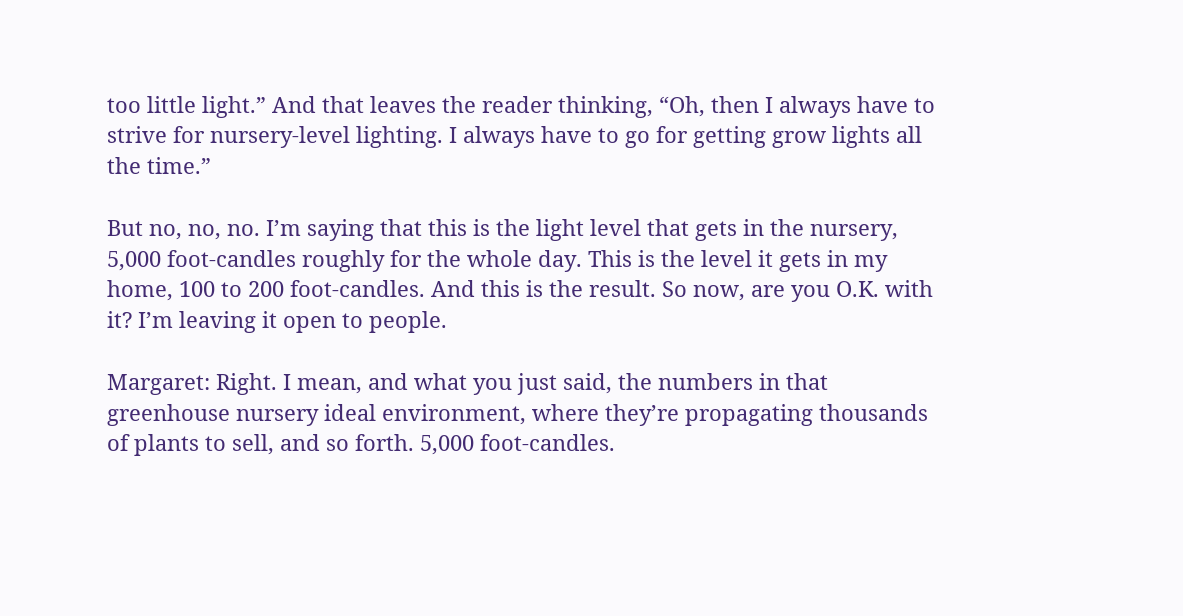too little light.” And that leaves the reader thinking, “Oh, then I always have to strive for nursery-level lighting. I always have to go for getting grow lights all the time.”

But no, no, no. I’m saying that this is the light level that gets in the nursery, 5,000 foot-candles roughly for the whole day. This is the level it gets in my home, 100 to 200 foot-candles. And this is the result. So now, are you O.K. with it? I’m leaving it open to people.

Margaret: Right. I mean, and what you just said, the numbers in that greenhouse nursery ideal environment, where they’re propagating thousands of plants to sell, and so forth. 5,000 foot-candles.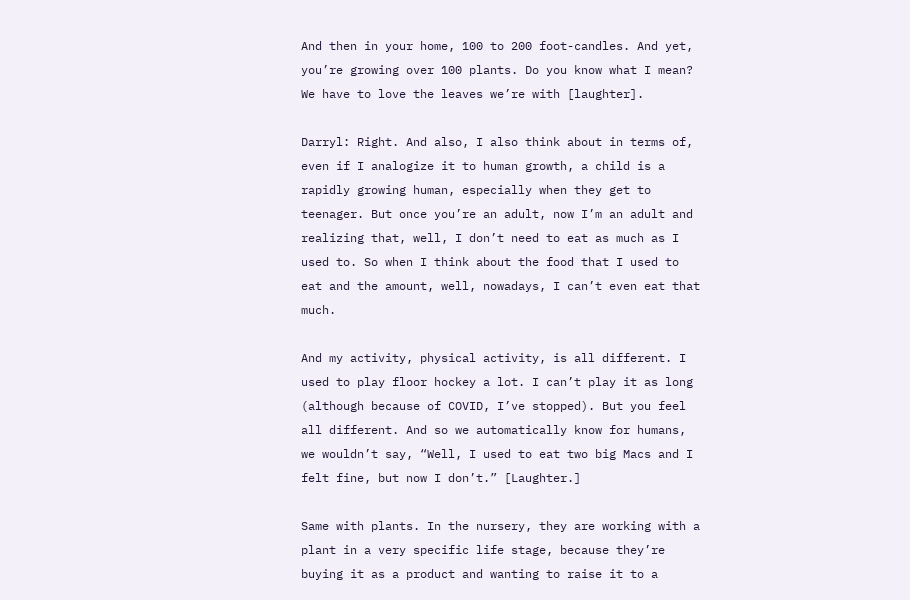And then in your home, 100 to 200 foot-candles. And yet, you’re growing over 100 plants. Do you know what I mean? We have to love the leaves we’re with [laughter].

Darryl: Right. And also, I also think about in terms of, even if I analogize it to human growth, a child is a rapidly growing human, especially when they get to teenager. But once you’re an adult, now I’m an adult and realizing that, well, I don’t need to eat as much as I used to. So when I think about the food that I used to eat and the amount, well, nowadays, I can’t even eat that much.

And my activity, physical activity, is all different. I used to play floor hockey a lot. I can’t play it as long (although because of COVID, I’ve stopped). But you feel all different. And so we automatically know for humans, we wouldn’t say, “Well, I used to eat two big Macs and I felt fine, but now I don’t.” [Laughter.]

Same with plants. In the nursery, they are working with a plant in a very specific life stage, because they’re buying it as a product and wanting to raise it to a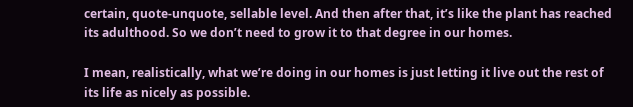certain, quote-unquote, sellable level. And then after that, it’s like the plant has reached its adulthood. So we don’t need to grow it to that degree in our homes.

I mean, realistically, what we’re doing in our homes is just letting it live out the rest of its life as nicely as possible.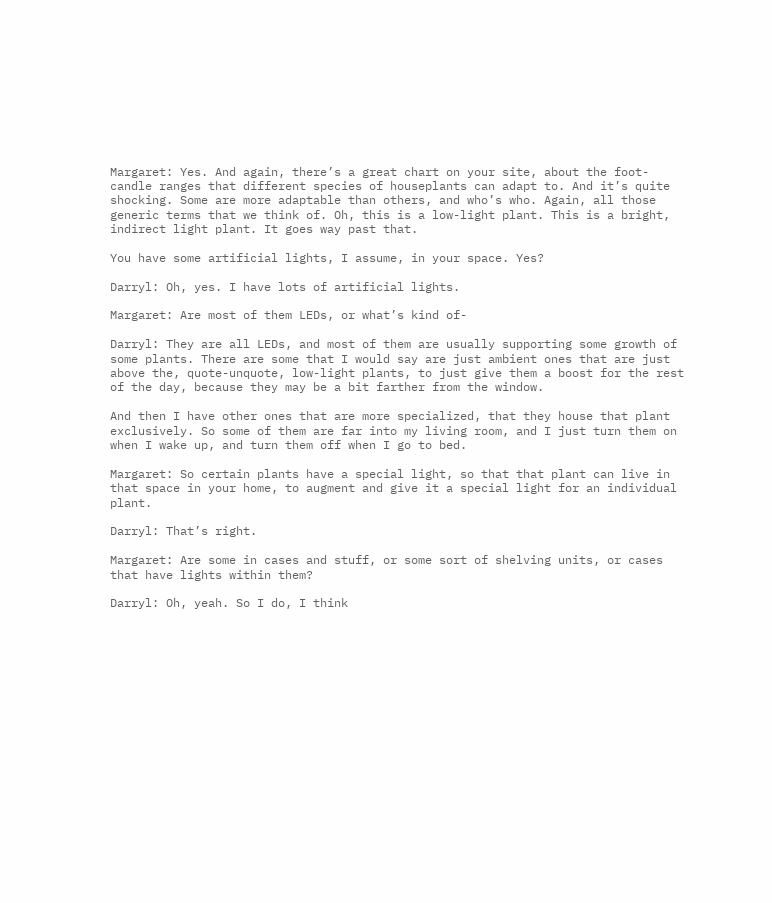Margaret: Yes. And again, there’s a great chart on your site, about the foot-candle ranges that different species of houseplants can adapt to. And it’s quite shocking. Some are more adaptable than others, and who’s who. Again, all those generic terms that we think of. Oh, this is a low-light plant. This is a bright, indirect light plant. It goes way past that.

You have some artificial lights, I assume, in your space. Yes?

Darryl: Oh, yes. I have lots of artificial lights.

Margaret: Are most of them LEDs, or what’s kind of-

Darryl: They are all LEDs, and most of them are usually supporting some growth of some plants. There are some that I would say are just ambient ones that are just above the, quote-unquote, low-light plants, to just give them a boost for the rest of the day, because they may be a bit farther from the window.

And then I have other ones that are more specialized, that they house that plant exclusively. So some of them are far into my living room, and I just turn them on when I wake up, and turn them off when I go to bed.

Margaret: So certain plants have a special light, so that that plant can live in that space in your home, to augment and give it a special light for an individual plant.

Darryl: That’s right.

Margaret: Are some in cases and stuff, or some sort of shelving units, or cases that have lights within them?

Darryl: Oh, yeah. So I do, I think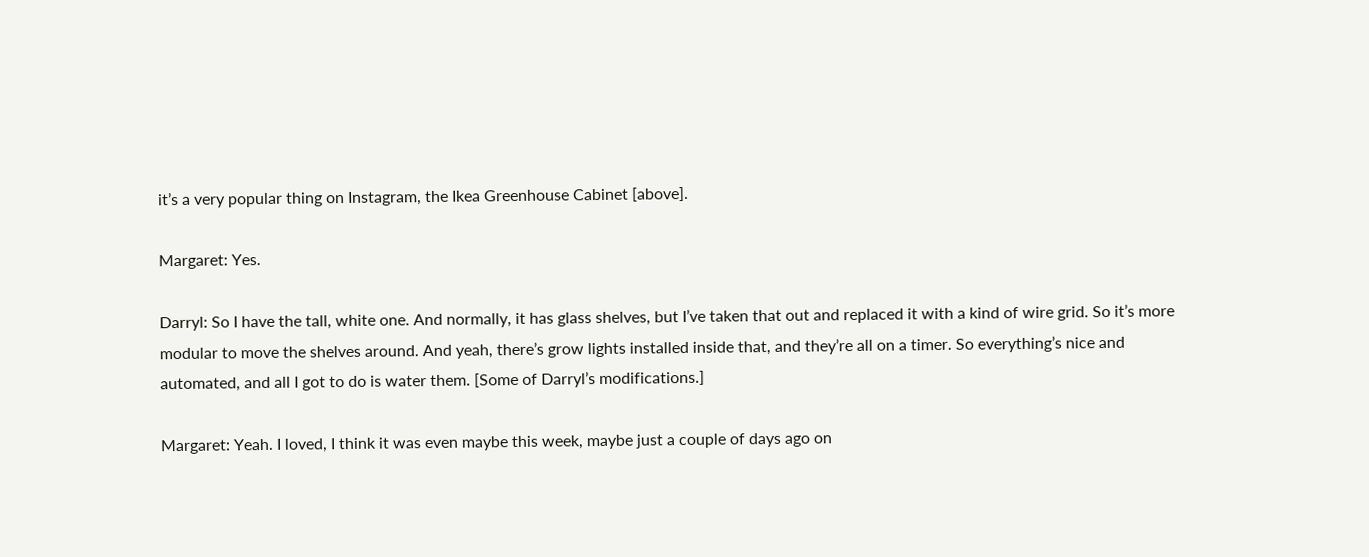it’s a very popular thing on Instagram, the Ikea Greenhouse Cabinet [above].

Margaret: Yes.

Darryl: So I have the tall, white one. And normally, it has glass shelves, but I’ve taken that out and replaced it with a kind of wire grid. So it’s more modular to move the shelves around. And yeah, there’s grow lights installed inside that, and they’re all on a timer. So everything’s nice and automated, and all I got to do is water them. [Some of Darryl’s modifications.]

Margaret: Yeah. I loved, I think it was even maybe this week, maybe just a couple of days ago on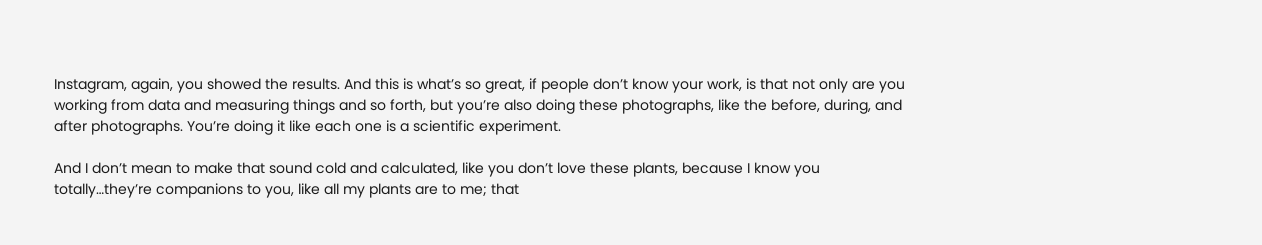Instagram, again, you showed the results. And this is what’s so great, if people don’t know your work, is that not only are you working from data and measuring things and so forth, but you’re also doing these photographs, like the before, during, and after photographs. You’re doing it like each one is a scientific experiment.

And I don’t mean to make that sound cold and calculated, like you don’t love these plants, because I know you totally…they’re companions to you, like all my plants are to me; that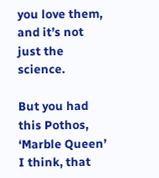you love them, and it’s not just the science.

But you had this Pothos, ‘Marble Queen’ I think, that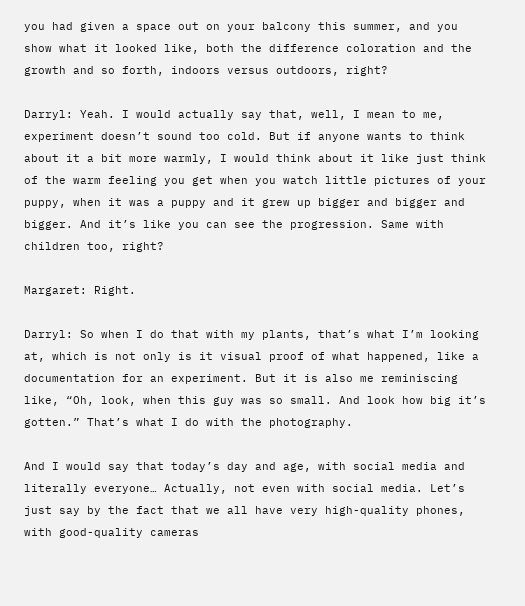you had given a space out on your balcony this summer, and you show what it looked like, both the difference coloration and the growth and so forth, indoors versus outdoors, right?

Darryl: Yeah. I would actually say that, well, I mean to me, experiment doesn’t sound too cold. But if anyone wants to think about it a bit more warmly, I would think about it like just think of the warm feeling you get when you watch little pictures of your puppy, when it was a puppy and it grew up bigger and bigger and bigger. And it’s like you can see the progression. Same with children too, right?

Margaret: Right.

Darryl: So when I do that with my plants, that’s what I’m looking at, which is not only is it visual proof of what happened, like a documentation for an experiment. But it is also me reminiscing like, “Oh, look, when this guy was so small. And look how big it’s gotten.” That’s what I do with the photography.

And I would say that today’s day and age, with social media and literally everyone… Actually, not even with social media. Let’s just say by the fact that we all have very high-quality phones, with good-quality cameras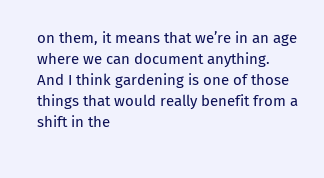on them, it means that we’re in an age where we can document anything. And I think gardening is one of those things that would really benefit from a shift in the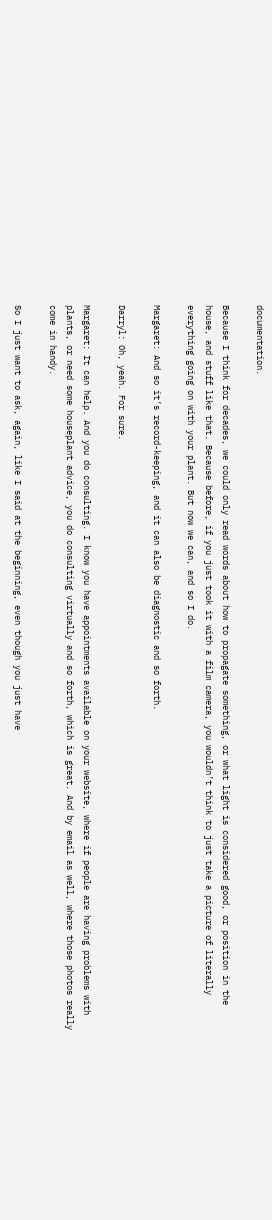documentation.

Because I think for decades, we could only read words about how to propagate something, or what light is considered good, or position in the house, and stuff like that. Because before, if you just took it with a film camera, you wouldn’t think to just take a picture of literally everything going on with your plant. But now we can, and so I do.

Margaret: And so it’s record-keeping, and it can also be diagnostic and so forth.

Darryl: Oh, yeah. For sure.

Margaret: It can help. And you do consulting. I know you have appointments available on your website, where if people are having problems with plants, or need some houseplant advice, you do consulting virtually and so forth, which is great. And by email as well, where those photos really come in handy.

So I just want to ask, again, like I said at the beginning, even though you just have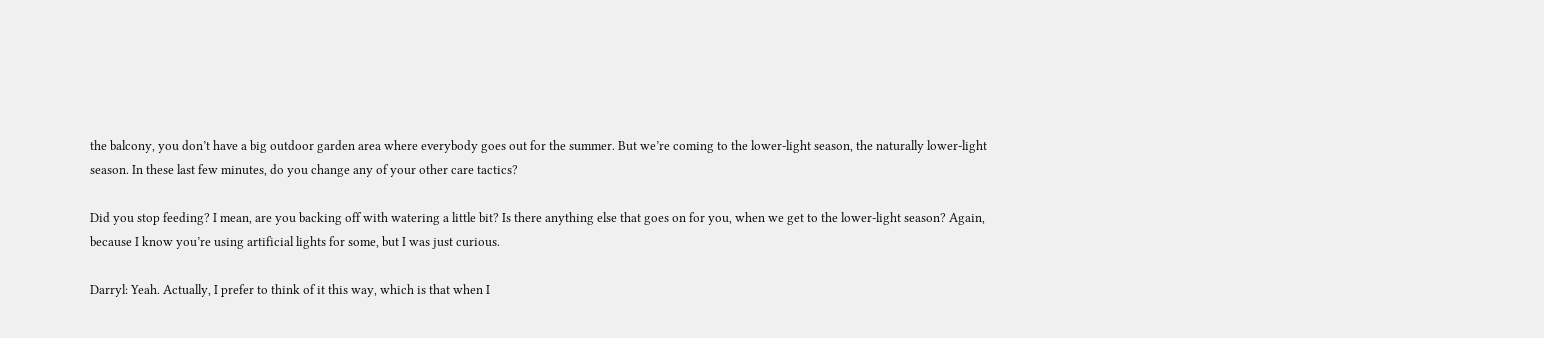the balcony, you don’t have a big outdoor garden area where everybody goes out for the summer. But we’re coming to the lower-light season, the naturally lower-light season. In these last few minutes, do you change any of your other care tactics?

Did you stop feeding? I mean, are you backing off with watering a little bit? Is there anything else that goes on for you, when we get to the lower-light season? Again, because I know you’re using artificial lights for some, but I was just curious.

Darryl: Yeah. Actually, I prefer to think of it this way, which is that when I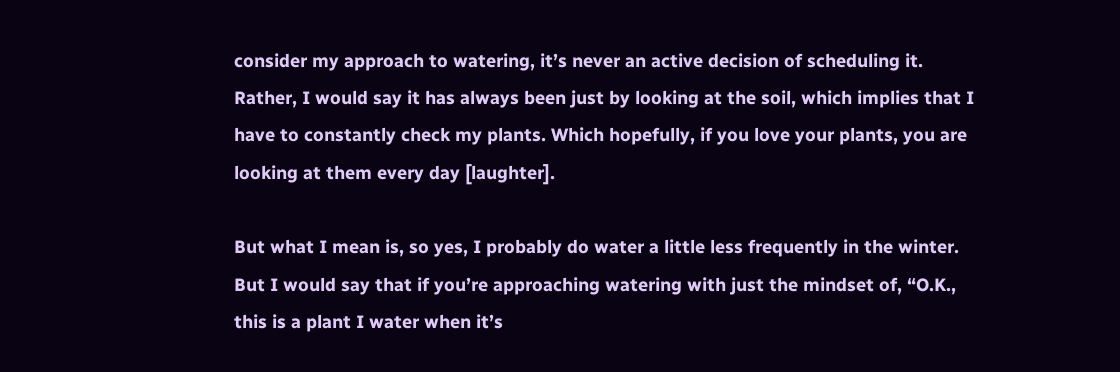consider my approach to watering, it’s never an active decision of scheduling it. Rather, I would say it has always been just by looking at the soil, which implies that I have to constantly check my plants. Which hopefully, if you love your plants, you are looking at them every day [laughter].

But what I mean is, so yes, I probably do water a little less frequently in the winter. But I would say that if you’re approaching watering with just the mindset of, “O.K., this is a plant I water when it’s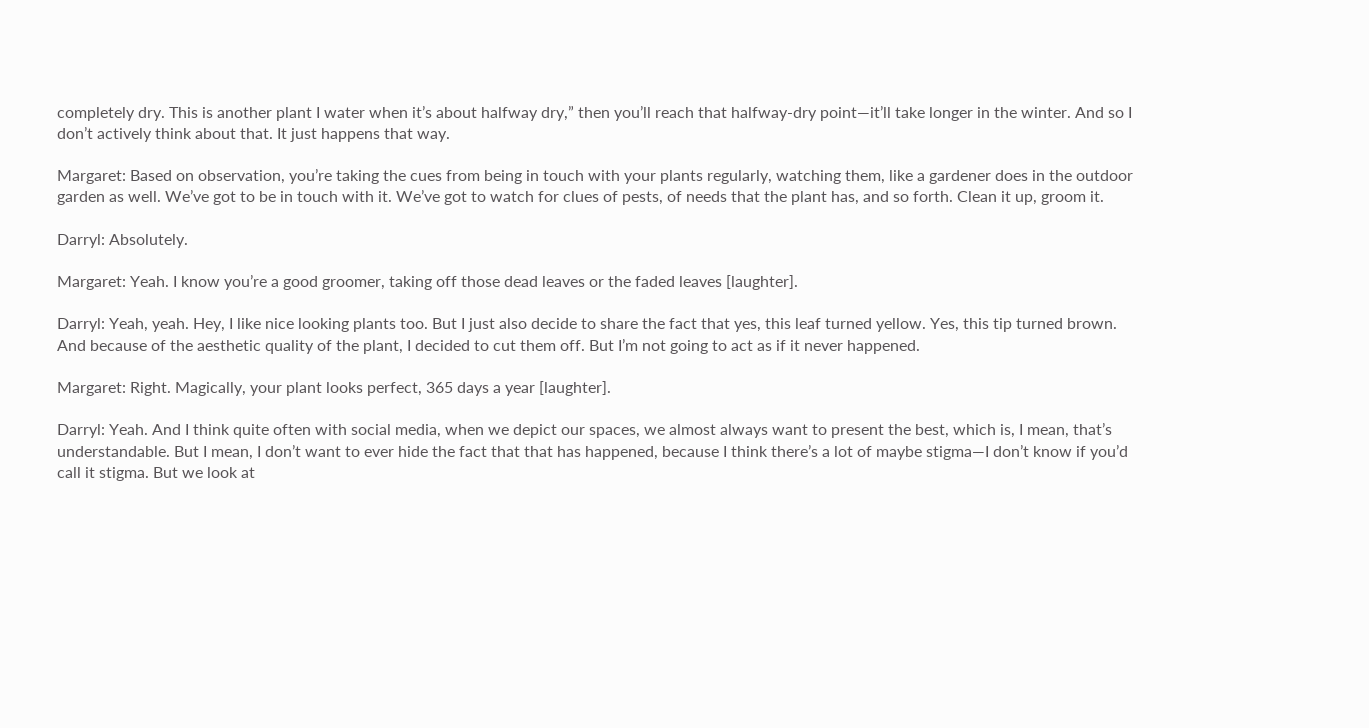completely dry. This is another plant I water when it’s about halfway dry,” then you’ll reach that halfway-dry point—it’ll take longer in the winter. And so I don’t actively think about that. It just happens that way.

Margaret: Based on observation, you’re taking the cues from being in touch with your plants regularly, watching them, like a gardener does in the outdoor garden as well. We’ve got to be in touch with it. We’ve got to watch for clues of pests, of needs that the plant has, and so forth. Clean it up, groom it.

Darryl: Absolutely.

Margaret: Yeah. I know you’re a good groomer, taking off those dead leaves or the faded leaves [laughter].

Darryl: Yeah, yeah. Hey, I like nice looking plants too. But I just also decide to share the fact that yes, this leaf turned yellow. Yes, this tip turned brown. And because of the aesthetic quality of the plant, I decided to cut them off. But I’m not going to act as if it never happened.

Margaret: Right. Magically, your plant looks perfect, 365 days a year [laughter].

Darryl: Yeah. And I think quite often with social media, when we depict our spaces, we almost always want to present the best, which is, I mean, that’s understandable. But I mean, I don’t want to ever hide the fact that that has happened, because I think there’s a lot of maybe stigma—I don’t know if you’d call it stigma. But we look at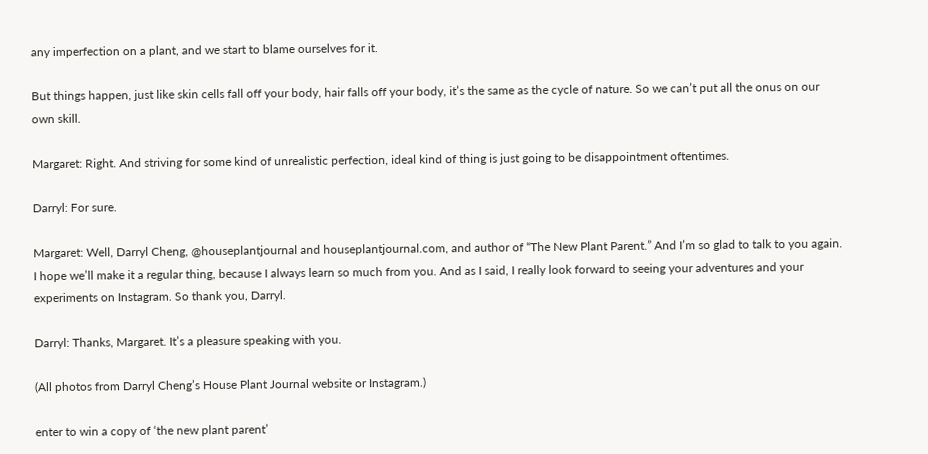any imperfection on a plant, and we start to blame ourselves for it.

But things happen, just like skin cells fall off your body, hair falls off your body, it’s the same as the cycle of nature. So we can’t put all the onus on our own skill.

Margaret: Right. And striving for some kind of unrealistic perfection, ideal kind of thing is just going to be disappointment oftentimes.

Darryl: For sure.

Margaret: Well, Darryl Cheng, @houseplantjournal and houseplantjournal.com, and author of “The New Plant Parent.” And I’m so glad to talk to you again. I hope we’ll make it a regular thing, because I always learn so much from you. And as I said, I really look forward to seeing your adventures and your experiments on Instagram. So thank you, Darryl.

Darryl: Thanks, Margaret. It’s a pleasure speaking with you.

(All photos from Darryl Cheng’s House Plant Journal website or Instagram.)

enter to win a copy of ‘the new plant parent’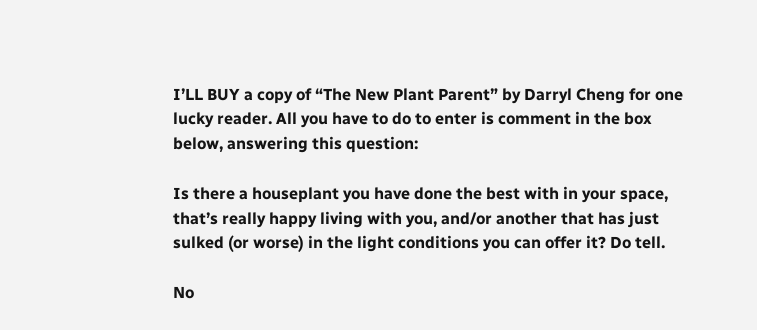I’LL BUY a copy of “The New Plant Parent” by Darryl Cheng for one lucky reader. All you have to do to enter is comment in the box below, answering this question:

Is there a houseplant you have done the best with in your space, that’s really happy living with you, and/or another that has just sulked (or worse) in the light conditions you can offer it? Do tell.

No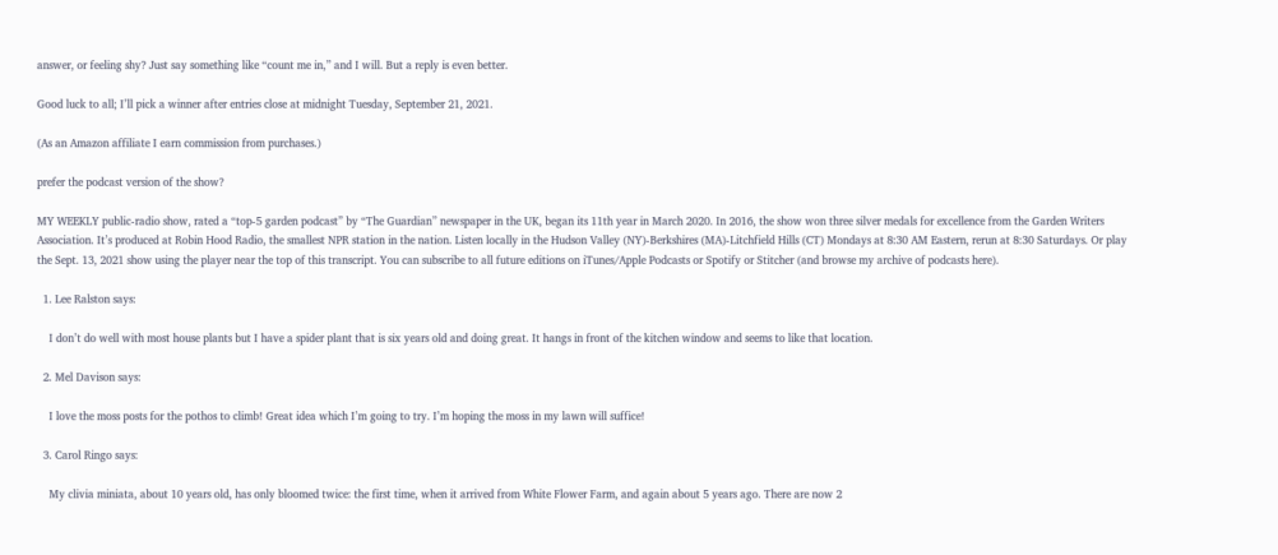answer, or feeling shy? Just say something like “count me in,” and I will. But a reply is even better.

Good luck to all; I’ll pick a winner after entries close at midnight Tuesday, September 21, 2021.

(As an Amazon affiliate I earn commission from purchases.)

prefer the podcast version of the show?

MY WEEKLY public-radio show, rated a “top-5 garden podcast” by “The Guardian” newspaper in the UK, began its 11th year in March 2020. In 2016, the show won three silver medals for excellence from the Garden Writers Association. It’s produced at Robin Hood Radio, the smallest NPR station in the nation. Listen locally in the Hudson Valley (NY)-Berkshires (MA)-Litchfield Hills (CT) Mondays at 8:30 AM Eastern, rerun at 8:30 Saturdays. Or play the Sept. 13, 2021 show using the player near the top of this transcript. You can subscribe to all future editions on iTunes/Apple Podcasts or Spotify or Stitcher (and browse my archive of podcasts here).

  1. Lee Ralston says:

    I don’t do well with most house plants but I have a spider plant that is six years old and doing great. It hangs in front of the kitchen window and seems to like that location.

  2. Mel Davison says:

    I love the moss posts for the pothos to climb! Great idea which I’m going to try. I’m hoping the moss in my lawn will suffice!

  3. Carol Ringo says:

    My clivia miniata, about 10 years old, has only bloomed twice: the first time, when it arrived from White Flower Farm, and again about 5 years ago. There are now 2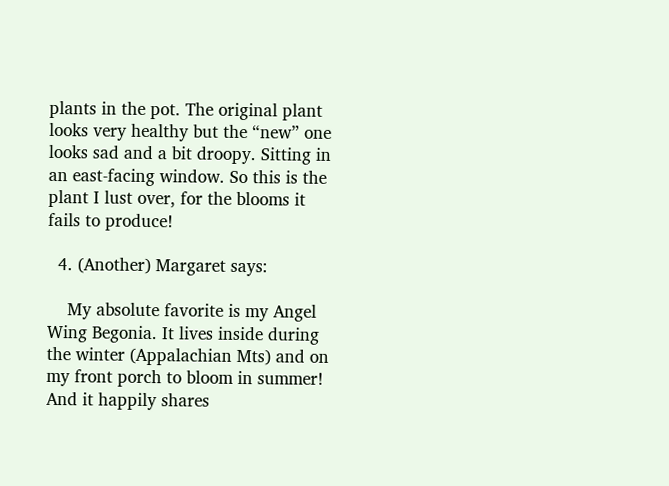plants in the pot. The original plant looks very healthy but the “new” one looks sad and a bit droopy. Sitting in an east-facing window. So this is the plant I lust over, for the blooms it fails to produce!

  4. (Another) Margaret says:

    My absolute favorite is my Angel Wing Begonia. It lives inside during the winter (Appalachian Mts) and on my front porch to bloom in summer! And it happily shares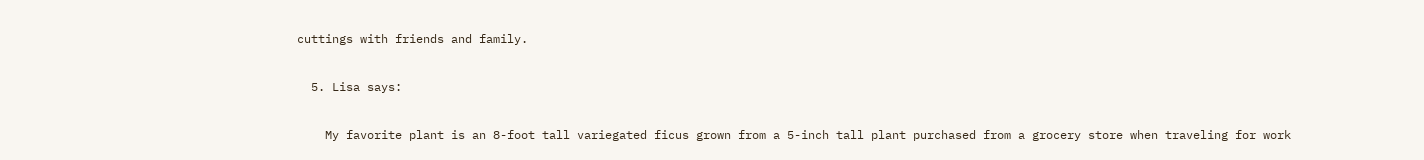cuttings with friends and family.

  5. Lisa says:

    My favorite plant is an 8-foot tall variegated ficus grown from a 5-inch tall plant purchased from a grocery store when traveling for work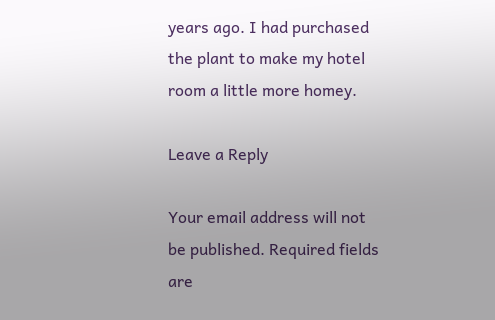years ago. I had purchased the plant to make my hotel room a little more homey.

Leave a Reply

Your email address will not be published. Required fields are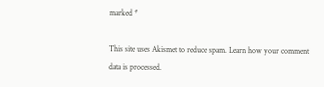marked *

This site uses Akismet to reduce spam. Learn how your comment data is processed.